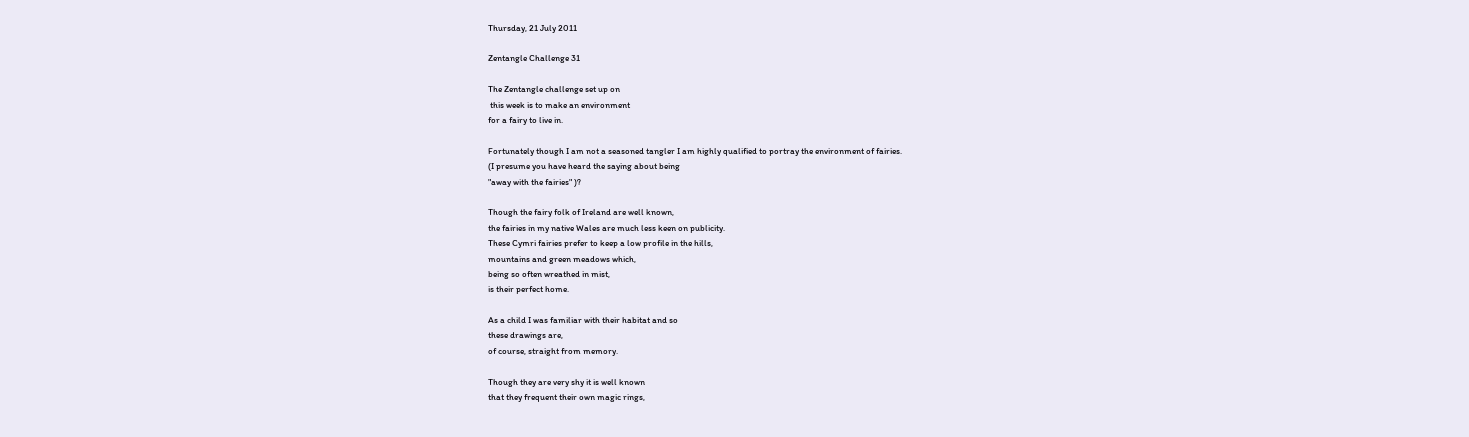Thursday, 21 July 2011

Zentangle Challenge 31

The Zentangle challenge set up on
 this week is to make an environment
for a fairy to live in.

Fortunately though I am not a seasoned tangler I am highly qualified to portray the environment of fairies.
(I presume you have heard the saying about being
"away with the fairies" )?

Though the fairy folk of Ireland are well known,
the fairies in my native Wales are much less keen on publicity.
These Cymri fairies prefer to keep a low profile in the hills,
mountains and green meadows which,
being so often wreathed in mist,
is their perfect home.

As a child I was familiar with their habitat and so
these drawings are,
of course, straight from memory.

Though they are very shy it is well known
that they frequent their own magic rings,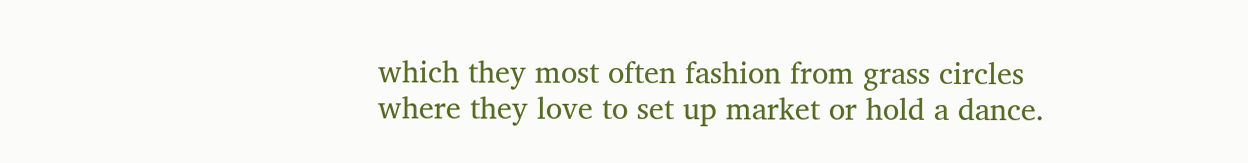which they most often fashion from grass circles
where they love to set up market or hold a dance.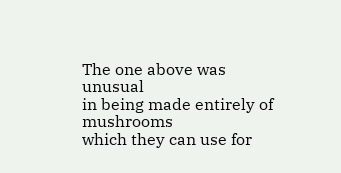The one above was unusual
in being made entirely of mushrooms
which they can use for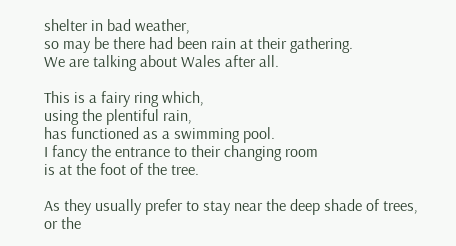shelter in bad weather,
so may be there had been rain at their gathering.
We are talking about Wales after all.

This is a fairy ring which,
using the plentiful rain,
has functioned as a swimming pool.
I fancy the entrance to their changing room
is at the foot of the tree.

As they usually prefer to stay near the deep shade of trees,
or the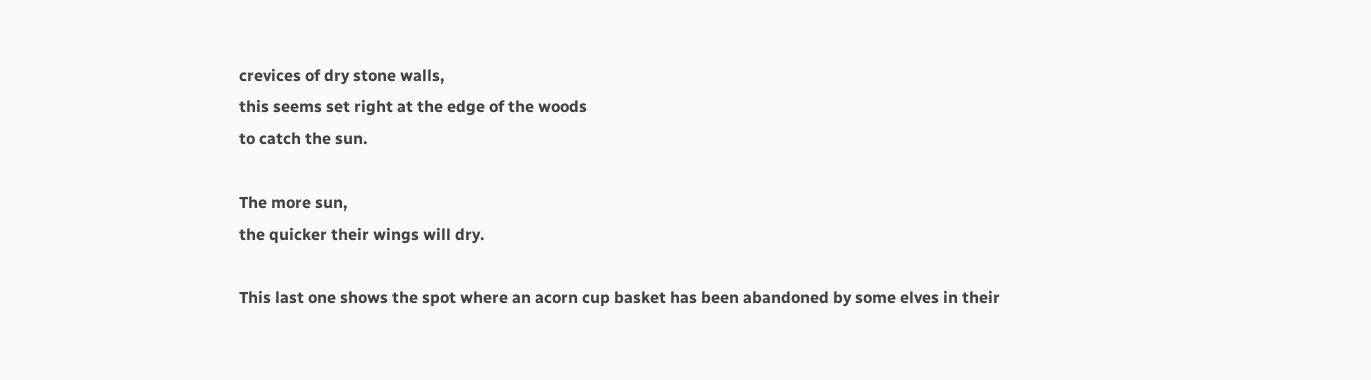crevices of dry stone walls,
this seems set right at the edge of the woods
to catch the sun.

The more sun,
the quicker their wings will dry.

This last one shows the spot where an acorn cup basket has been abandoned by some elves in their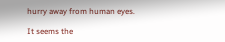hurry away from human eyes.

It seems the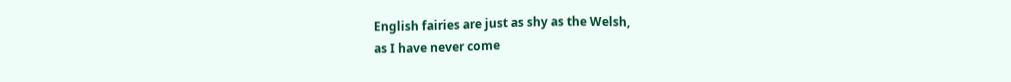English fairies are just as shy as the Welsh,
as I have never come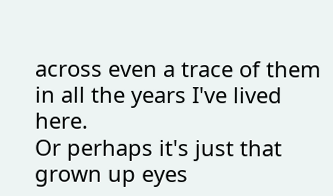across even a trace of them
in all the years I've lived here.
Or perhaps it's just that grown up eyes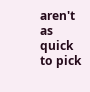aren't as quick to pick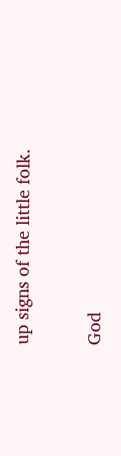up signs of the little folk.

God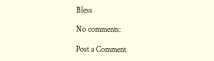Bless

No comments:

Post a Comment